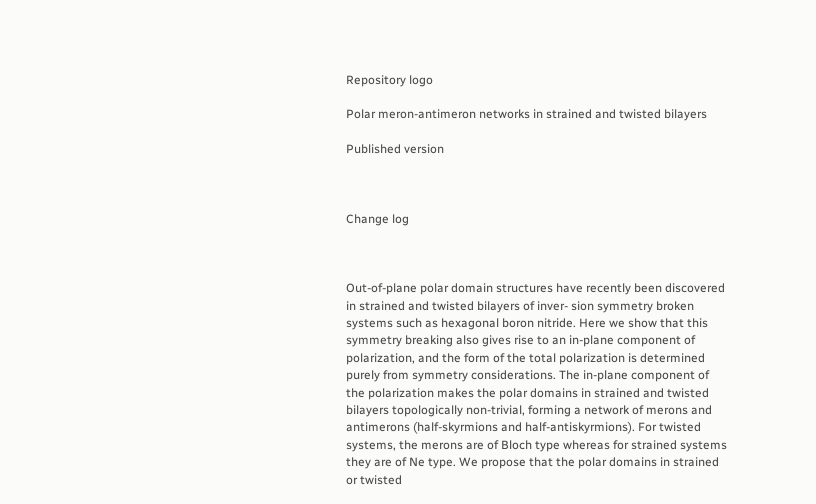Repository logo

Polar meron-antimeron networks in strained and twisted bilayers

Published version



Change log



Out-of-plane polar domain structures have recently been discovered in strained and twisted bilayers of inver- sion symmetry broken systems such as hexagonal boron nitride. Here we show that this symmetry breaking also gives rise to an in-plane component of polarization, and the form of the total polarization is determined purely from symmetry considerations. The in-plane component of the polarization makes the polar domains in strained and twisted bilayers topologically non-trivial, forming a network of merons and antimerons (half-skyrmions and half-antiskyrmions). For twisted systems, the merons are of Bloch type whereas for strained systems they are of Ne type. We propose that the polar domains in strained or twisted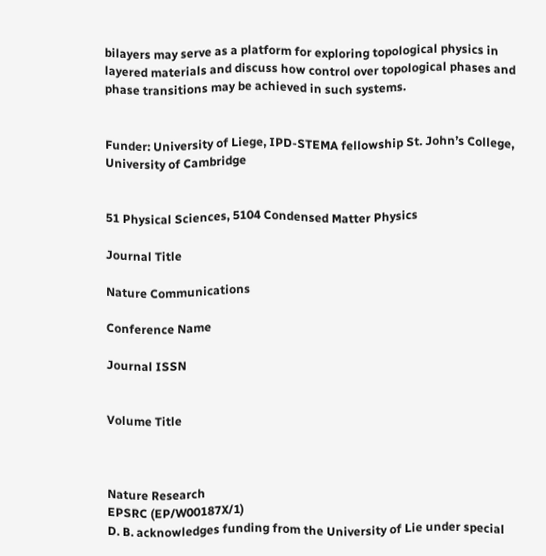bilayers may serve as a platform for exploring topological physics in layered materials and discuss how control over topological phases and phase transitions may be achieved in such systems.


Funder: University of Liege, IPD-STEMA fellowship St. John’s College, University of Cambridge


51 Physical Sciences, 5104 Condensed Matter Physics

Journal Title

Nature Communications

Conference Name

Journal ISSN


Volume Title



Nature Research
EPSRC (EP/W00187X/1)
D. B. acknowledges funding from the University of Lie under special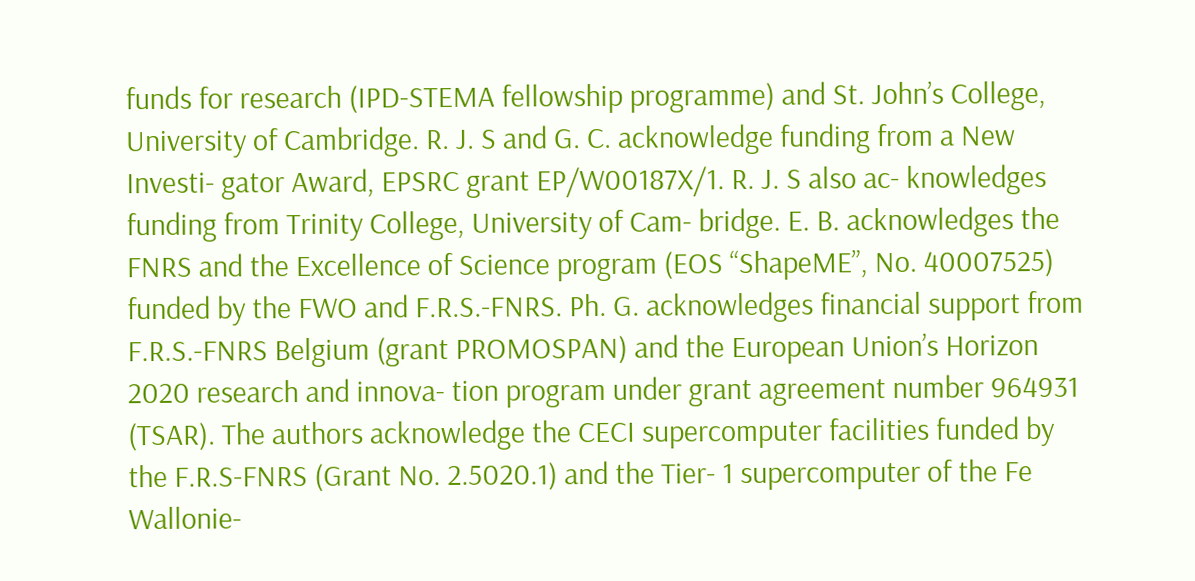funds for research (IPD-STEMA fellowship programme) and St. John’s College, University of Cambridge. R. J. S and G. C. acknowledge funding from a New Investi- gator Award, EPSRC grant EP/W00187X/1. R. J. S also ac- knowledges funding from Trinity College, University of Cam- bridge. E. B. acknowledges the FNRS and the Excellence of Science program (EOS “ShapeME”, No. 40007525) funded by the FWO and F.R.S.-FNRS. Ph. G. acknowledges financial support from F.R.S.-FNRS Belgium (grant PROMOSPAN) and the European Union’s Horizon 2020 research and innova- tion program under grant agreement number 964931 (TSAR). The authors acknowledge the CECI supercomputer facilities funded by the F.R.S-FNRS (Grant No. 2.5020.1) and the Tier- 1 supercomputer of the Fe Wallonie-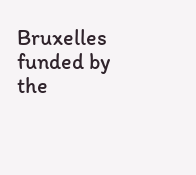Bruxelles funded by the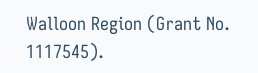Walloon Region (Grant No. 1117545).